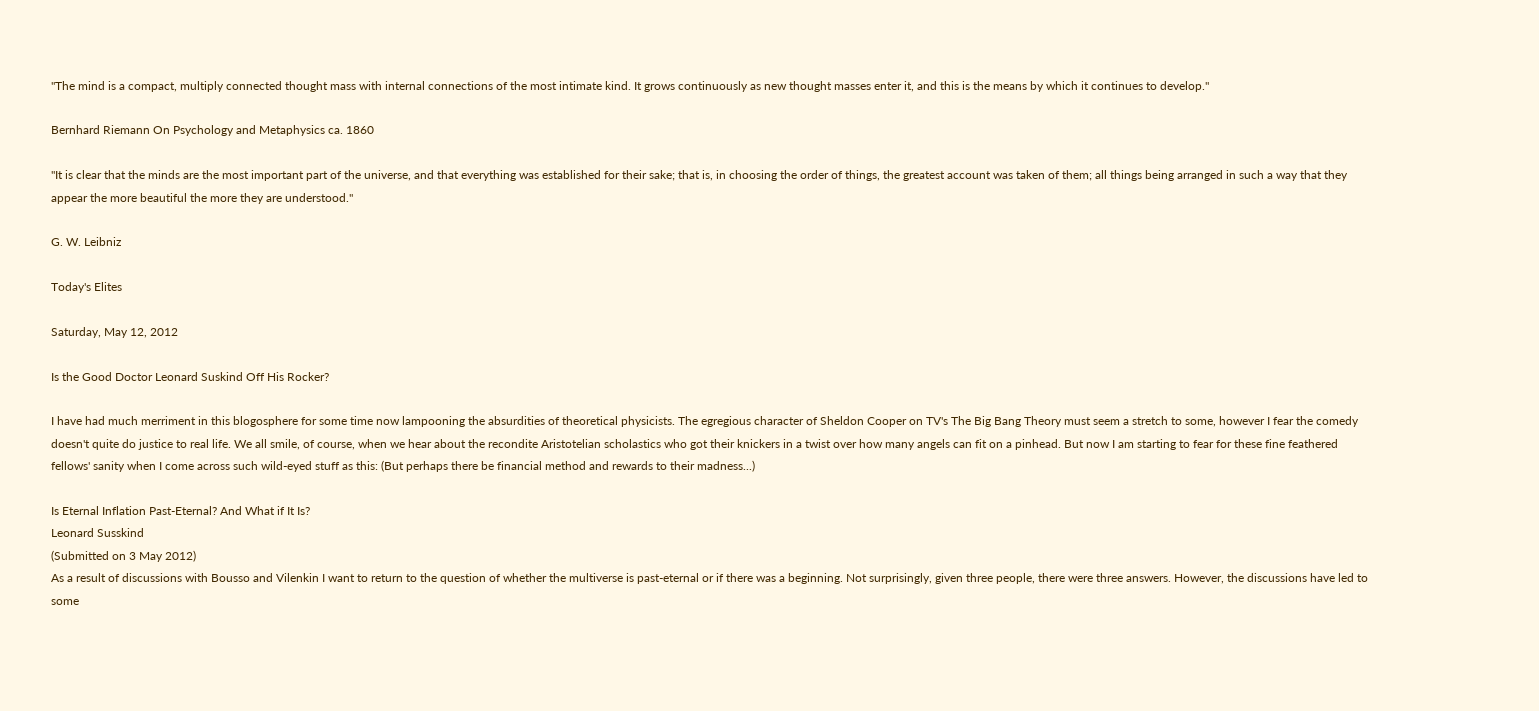"The mind is a compact, multiply connected thought mass with internal connections of the most intimate kind. It grows continuously as new thought masses enter it, and this is the means by which it continues to develop."

Bernhard Riemann On Psychology and Metaphysics ca. 1860

"It is clear that the minds are the most important part of the universe, and that everything was established for their sake; that is, in choosing the order of things, the greatest account was taken of them; all things being arranged in such a way that they appear the more beautiful the more they are understood."

G. W. Leibniz

Today's Elites

Saturday, May 12, 2012

Is the Good Doctor Leonard Suskind Off His Rocker?

I have had much merriment in this blogosphere for some time now lampooning the absurdities of theoretical physicists. The egregious character of Sheldon Cooper on TV's The Big Bang Theory must seem a stretch to some, however I fear the comedy doesn't quite do justice to real life. We all smile, of course, when we hear about the recondite Aristotelian scholastics who got their knickers in a twist over how many angels can fit on a pinhead. But now I am starting to fear for these fine feathered fellows' sanity when I come across such wild-eyed stuff as this: (But perhaps there be financial method and rewards to their madness...)

Is Eternal Inflation Past-Eternal? And What if It Is?
Leonard Susskind
(Submitted on 3 May 2012)
As a result of discussions with Bousso and Vilenkin I want to return to the question of whether the multiverse is past-eternal or if there was a beginning. Not surprisingly, given three people, there were three answers. However, the discussions have led to some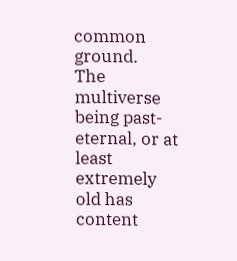common ground.
The multiverse being past-eternal, or at least extremely old has content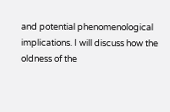and potential phenomenological implications. I will discuss how the oldness of the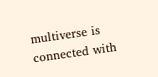multiverse is connected with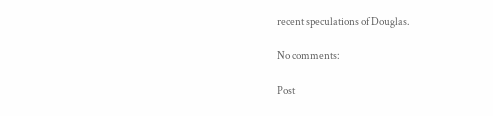recent speculations of Douglas.

No comments:

Post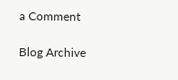a Comment

Blog Archive